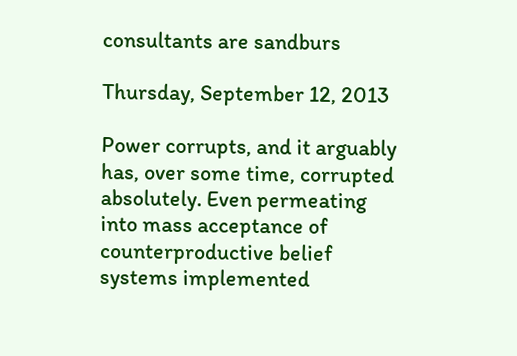consultants are sandburs

Thursday, September 12, 2013

Power corrupts, and it arguably has, over some time, corrupted absolutely. Even permeating into mass acceptance of counterproductive belief systems implemented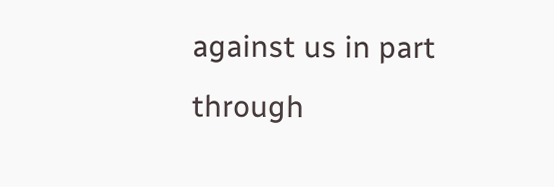against us in part through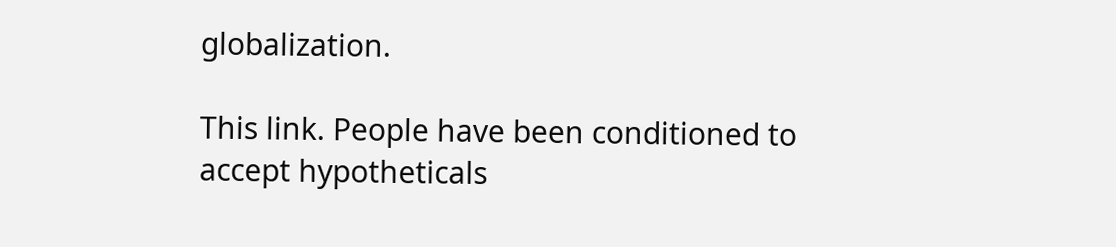globalization.

This link. People have been conditioned to accept hypotheticals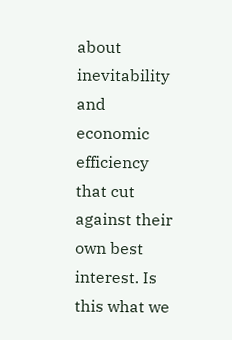about inevitability and economic efficiency that cut against their own best interest. Is this what we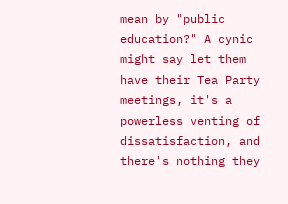mean by "public education?" A cynic might say let them have their Tea Party meetings, it's a powerless venting of dissatisfaction, and there's nothing they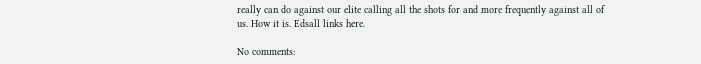really can do against our elite calling all the shots for and more frequently against all of us. How it is. Edsall links here.

No comments: